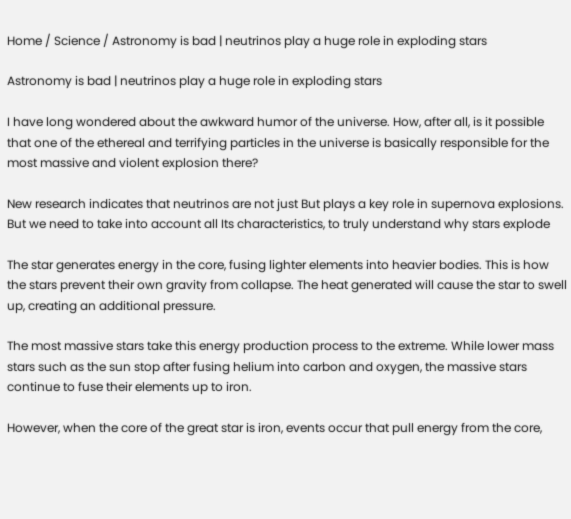Home / Science / Astronomy is bad | neutrinos play a huge role in exploding stars

Astronomy is bad | neutrinos play a huge role in exploding stars

I have long wondered about the awkward humor of the universe. How, after all, is it possible that one of the ethereal and terrifying particles in the universe is basically responsible for the most massive and violent explosion there?

New research indicates that neutrinos are not just But plays a key role in supernova explosions. But we need to take into account all Its characteristics, to truly understand why stars explode

The star generates energy in the core, fusing lighter elements into heavier bodies. This is how the stars prevent their own gravity from collapse. The heat generated will cause the star to swell up, creating an additional pressure.

The most massive stars take this energy production process to the extreme. While lower mass stars such as the sun stop after fusing helium into carbon and oxygen, the massive stars continue to fuse their elements up to iron.

However, when the core of the great star is iron, events occur that pull energy from the core,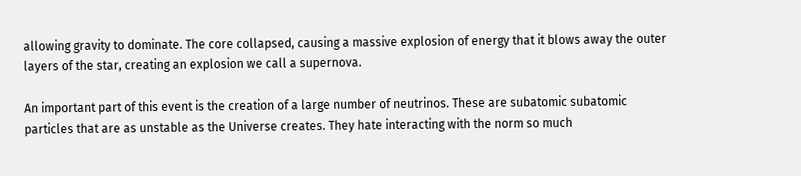allowing gravity to dominate. The core collapsed, causing a massive explosion of energy that it blows away the outer layers of the star, creating an explosion we call a supernova.

An important part of this event is the creation of a large number of neutrinos. These are subatomic subatomic particles that are as unstable as the Universe creates. They hate interacting with the norm so much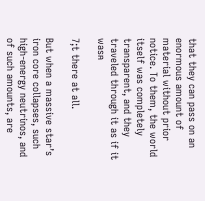that they can pass on an enormous amount of material without prior notice. To them, the world itself was completely transparent, and they traveled through it as if it wasn̵

7;t there at all.

But when a massive star’s iron core collapses, such high-energy neutrinos, and of such amounts, are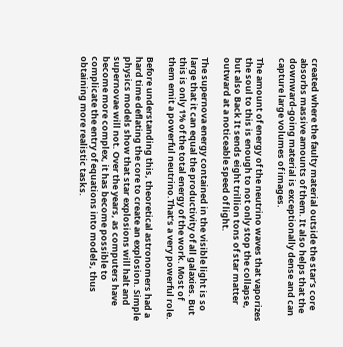created where the faulty material outside the star’s core absorbs massive amounts of them. It also helps that the downward-going material is exceptionally dense and can capture large volumes of images.

The amount of energy of the neutrino waves that vaporizes the soul to this is enough to not only stop the collapse, but also Back It sends eight trillion tons of star matter outward at a noticeable speed of light.

The supernova energy contained in the visible light is so large that it can equal the productivity of all galaxies. But this is only 1% of the total energy of the work. Most of them emit a powerful neutrino.That’s a very powerful role.

Before understanding this, theoretical astronomers had a hard time deflating the core to create an explosion. Simple physics models show that star explosions will halt and supernovae will not. Over the years, as computers have become more complex, it has become possible to complicate the entry of equations into models, thus obtaining more realistic tasks.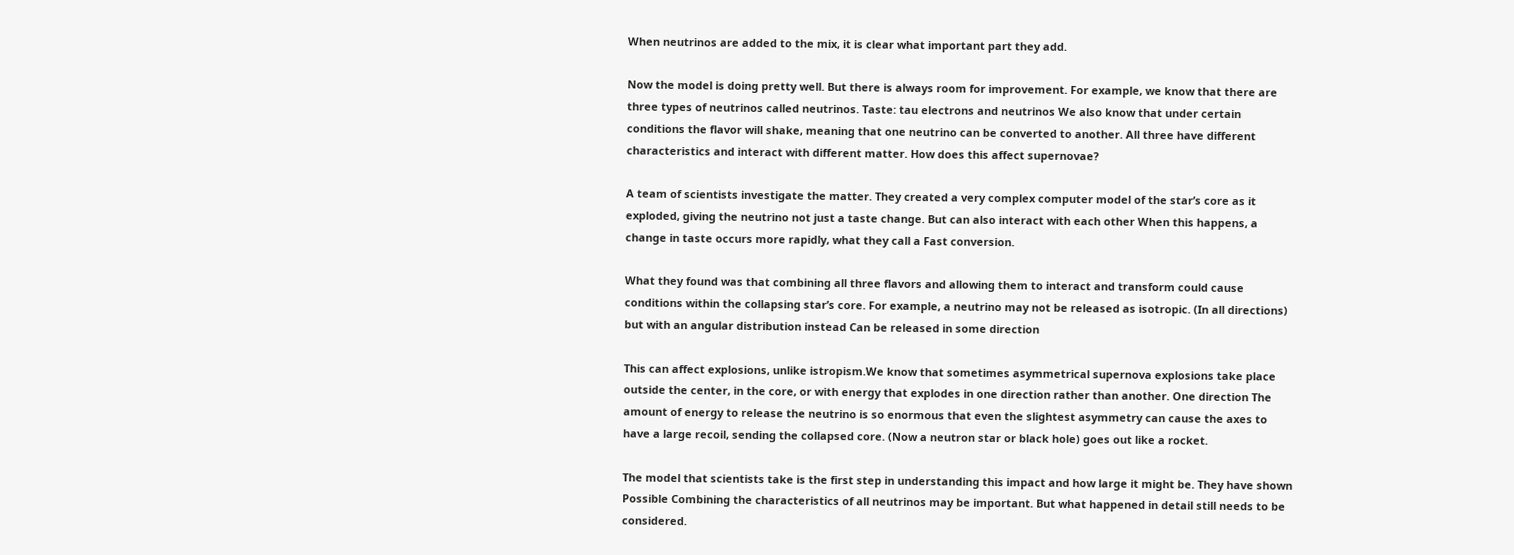When neutrinos are added to the mix, it is clear what important part they add.

Now the model is doing pretty well. But there is always room for improvement. For example, we know that there are three types of neutrinos called neutrinos. Taste: tau electrons and neutrinos We also know that under certain conditions the flavor will shake, meaning that one neutrino can be converted to another. All three have different characteristics and interact with different matter. How does this affect supernovae?

A team of scientists investigate the matter. They created a very complex computer model of the star’s core as it exploded, giving the neutrino not just a taste change. But can also interact with each other When this happens, a change in taste occurs more rapidly, what they call a Fast conversion.

What they found was that combining all three flavors and allowing them to interact and transform could cause conditions within the collapsing star’s core. For example, a neutrino may not be released as isotropic. (In all directions) but with an angular distribution instead Can be released in some direction

This can affect explosions, unlike istropism.We know that sometimes asymmetrical supernova explosions take place outside the center, in the core, or with energy that explodes in one direction rather than another. One direction The amount of energy to release the neutrino is so enormous that even the slightest asymmetry can cause the axes to have a large recoil, sending the collapsed core. (Now a neutron star or black hole) goes out like a rocket.

The model that scientists take is the first step in understanding this impact and how large it might be. They have shown Possible Combining the characteristics of all neutrinos may be important. But what happened in detail still needs to be considered.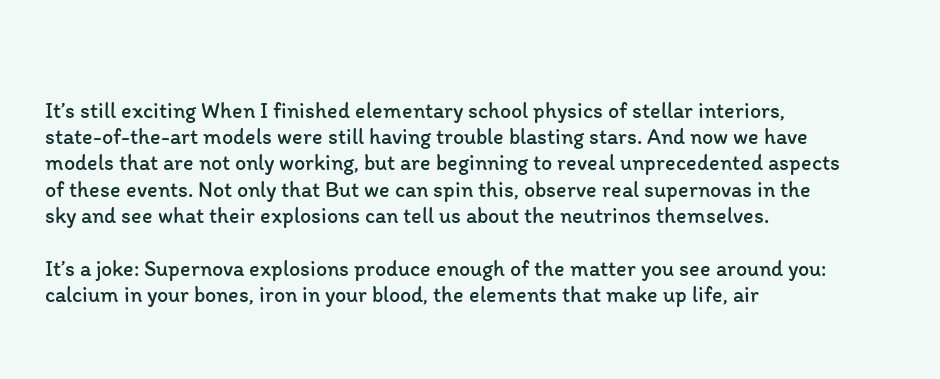It’s still exciting When I finished elementary school physics of stellar interiors, state-of-the-art models were still having trouble blasting stars. And now we have models that are not only working, but are beginning to reveal unprecedented aspects of these events. Not only that But we can spin this, observe real supernovas in the sky and see what their explosions can tell us about the neutrinos themselves.

It’s a joke: Supernova explosions produce enough of the matter you see around you: calcium in your bones, iron in your blood, the elements that make up life, air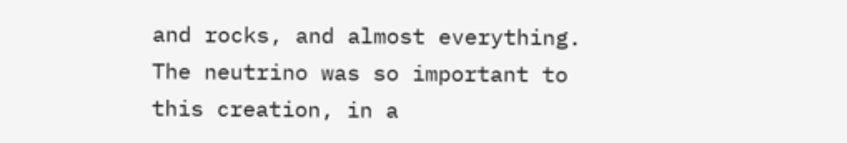and rocks, and almost everything. The neutrino was so important to this creation, in a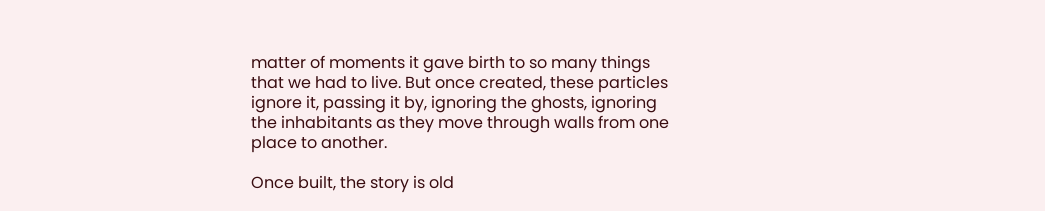matter of moments it gave birth to so many things that we had to live. But once created, these particles ignore it, passing it by, ignoring the ghosts, ignoring the inhabitants as they move through walls from one place to another.

Once built, the story is old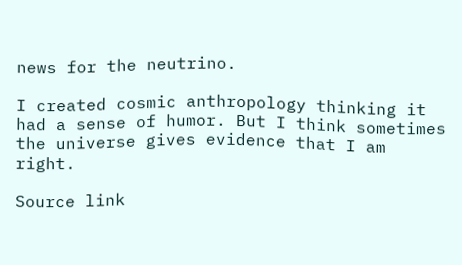news for the neutrino.

I created cosmic anthropology thinking it had a sense of humor. But I think sometimes the universe gives evidence that I am right.

Source link